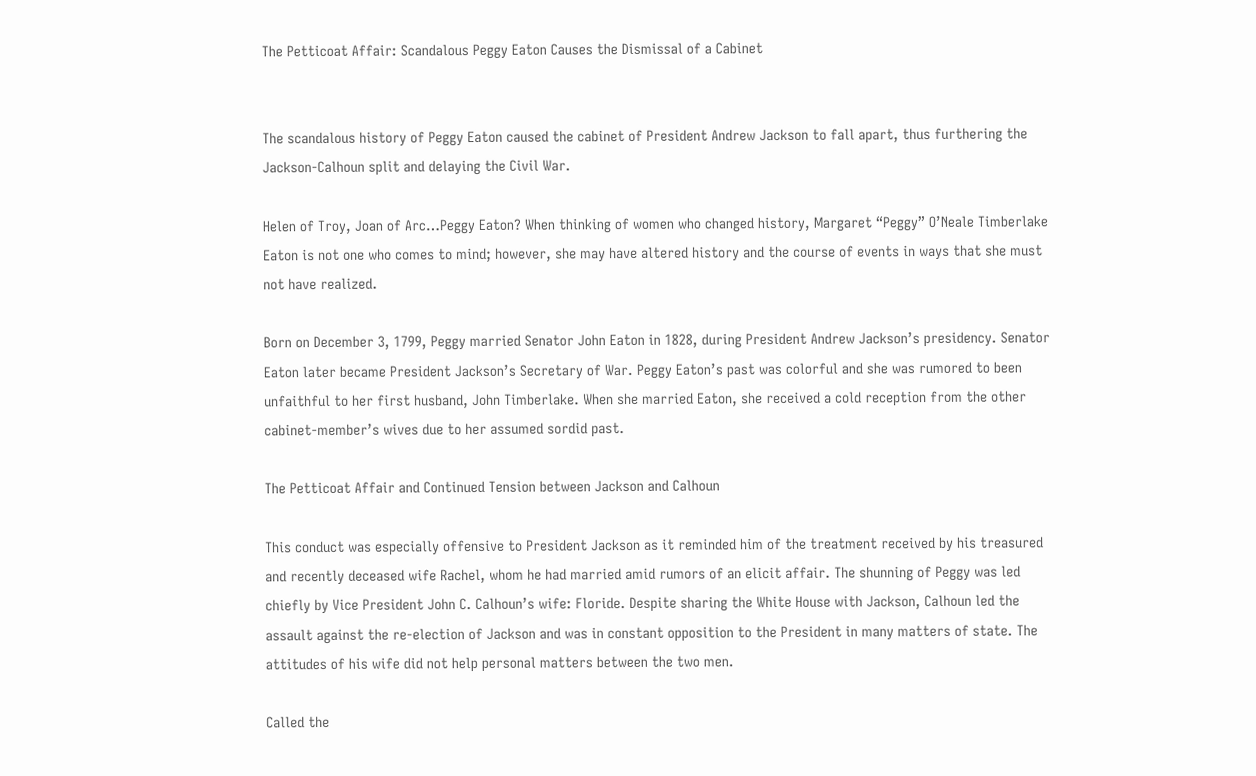The Petticoat Affair: Scandalous Peggy Eaton Causes the Dismissal of a Cabinet


The scandalous history of Peggy Eaton caused the cabinet of President Andrew Jackson to fall apart, thus furthering the Jackson-Calhoun split and delaying the Civil War.

Helen of Troy, Joan of Arc…Peggy Eaton? When thinking of women who changed history, Margaret “Peggy” O’Neale Timberlake Eaton is not one who comes to mind; however, she may have altered history and the course of events in ways that she must not have realized.

Born on December 3, 1799, Peggy married Senator John Eaton in 1828, during President Andrew Jackson’s presidency. Senator Eaton later became President Jackson’s Secretary of War. Peggy Eaton’s past was colorful and she was rumored to been unfaithful to her first husband, John Timberlake. When she married Eaton, she received a cold reception from the other cabinet-member’s wives due to her assumed sordid past.

The Petticoat Affair and Continued Tension between Jackson and Calhoun

This conduct was especially offensive to President Jackson as it reminded him of the treatment received by his treasured and recently deceased wife Rachel, whom he had married amid rumors of an elicit affair. The shunning of Peggy was led chiefly by Vice President John C. Calhoun’s wife: Floride. Despite sharing the White House with Jackson, Calhoun led the assault against the re-election of Jackson and was in constant opposition to the President in many matters of state. The attitudes of his wife did not help personal matters between the two men.

Called the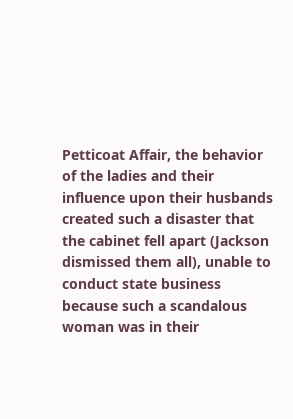Petticoat Affair, the behavior of the ladies and their influence upon their husbands created such a disaster that the cabinet fell apart (Jackson dismissed them all), unable to conduct state business because such a scandalous woman was in their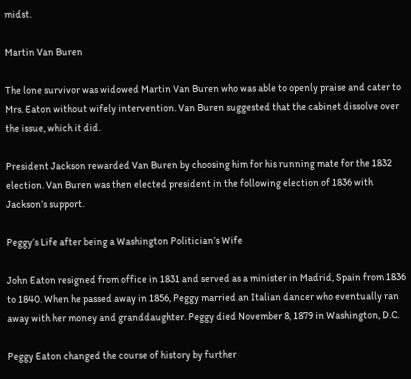midst.

Martin Van Buren

The lone survivor was widowed Martin Van Buren who was able to openly praise and cater to Mrs. Eaton without wifely intervention. Van Buren suggested that the cabinet dissolve over the issue, which it did.

President Jackson rewarded Van Buren by choosing him for his running mate for the 1832 election. Van Buren was then elected president in the following election of 1836 with Jackson’s support.

Peggy’s Life after being a Washington Politician’s Wife

John Eaton resigned from office in 1831 and served as a minister in Madrid, Spain from 1836 to 1840. When he passed away in 1856, Peggy married an Italian dancer who eventually ran away with her money and granddaughter. Peggy died November 8, 1879 in Washington, D.C.

Peggy Eaton changed the course of history by further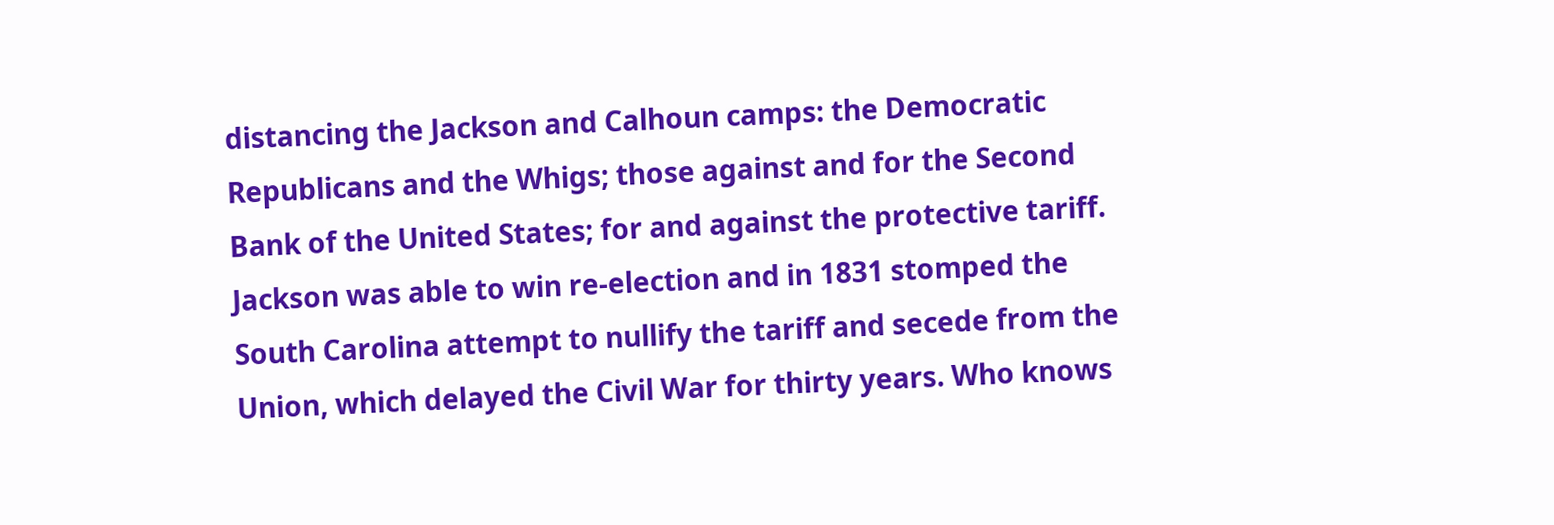distancing the Jackson and Calhoun camps: the Democratic Republicans and the Whigs; those against and for the Second Bank of the United States; for and against the protective tariff. Jackson was able to win re-election and in 1831 stomped the South Carolina attempt to nullify the tariff and secede from the Union, which delayed the Civil War for thirty years. Who knows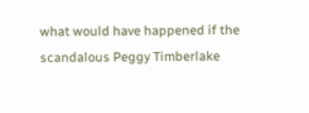what would have happened if the scandalous Peggy Timberlake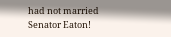had not married Senator Eaton!